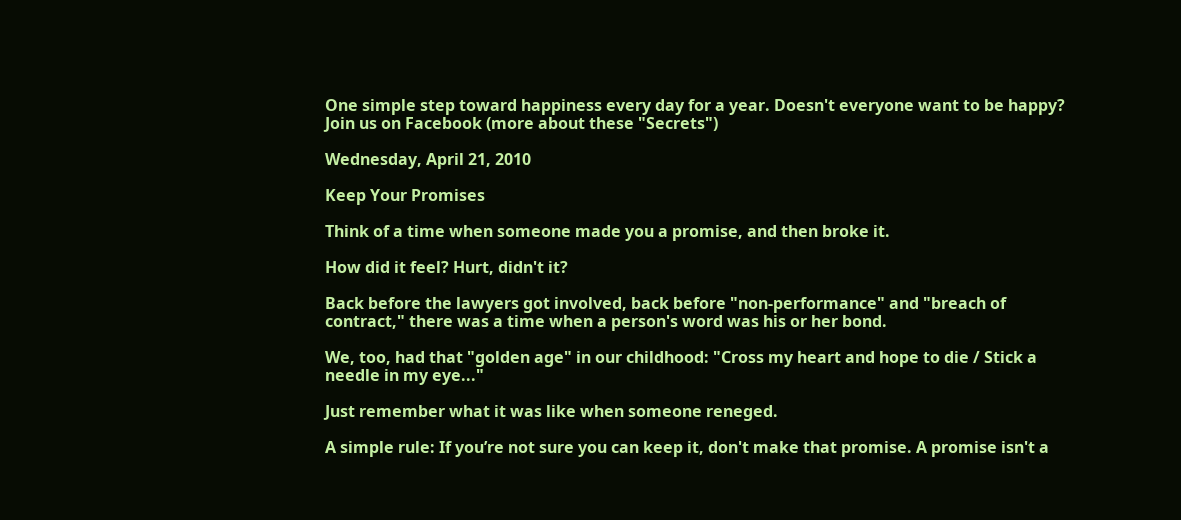One simple step toward happiness every day for a year. Doesn't everyone want to be happy?
Join us on Facebook (more about these "Secrets")

Wednesday, April 21, 2010

Keep Your Promises

Think of a time when someone made you a promise, and then broke it.

How did it feel? Hurt, didn't it?

Back before the lawyers got involved, back before "non-performance" and "breach of contract," there was a time when a person's word was his or her bond.

We, too, had that "golden age" in our childhood: "Cross my heart and hope to die / Stick a needle in my eye..."

Just remember what it was like when someone reneged.

A simple rule: If you’re not sure you can keep it, don't make that promise. A promise isn't a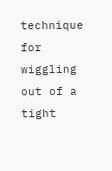technique for wiggling out of a tight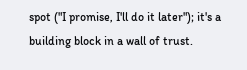spot ("I promise, I'll do it later"); it's a building block in a wall of trust.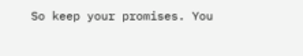So keep your promises. You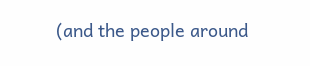(and the people around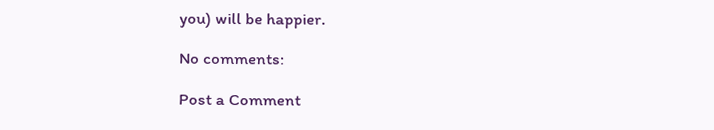you) will be happier.

No comments:

Post a Comment